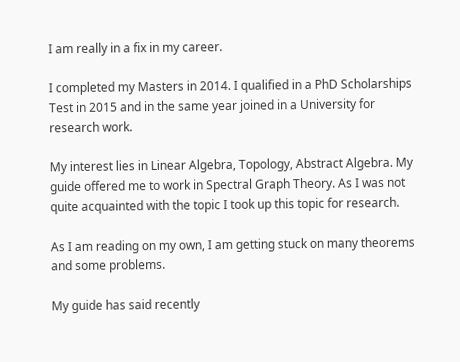I am really in a fix in my career.

I completed my Masters in 2014. I qualified in a PhD Scholarships Test in 2015 and in the same year joined in a University for research work.

My interest lies in Linear Algebra, Topology, Abstract Algebra. My guide offered me to work in Spectral Graph Theory. As I was not quite acquainted with the topic I took up this topic for research.

As I am reading on my own, I am getting stuck on many theorems and some problems.

My guide has said recently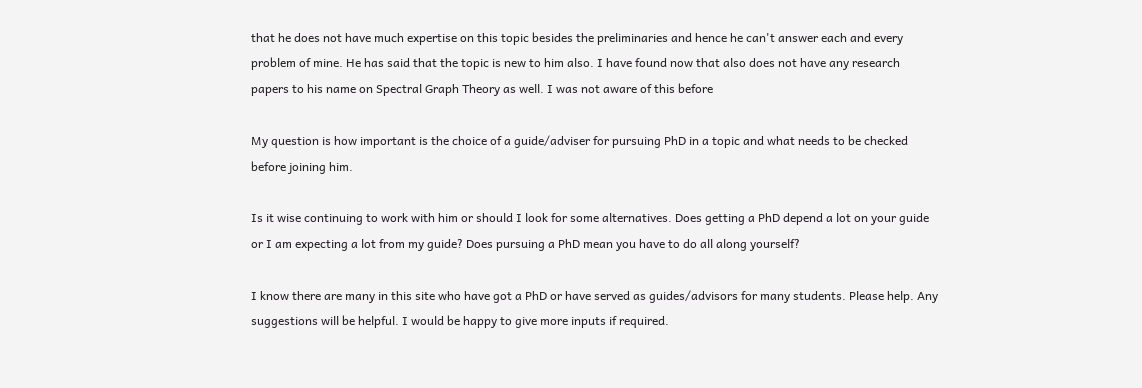that he does not have much expertise on this topic besides the preliminaries and hence he can't answer each and every problem of mine. He has said that the topic is new to him also. I have found now that also does not have any research papers to his name on Spectral Graph Theory as well. I was not aware of this before

My question is how important is the choice of a guide/adviser for pursuing PhD in a topic and what needs to be checked before joining him.

Is it wise continuing to work with him or should I look for some alternatives. Does getting a PhD depend a lot on your guide or I am expecting a lot from my guide? Does pursuing a PhD mean you have to do all along yourself?

I know there are many in this site who have got a PhD or have served as guides/advisors for many students. Please help. Any suggestions will be helpful. I would be happy to give more inputs if required.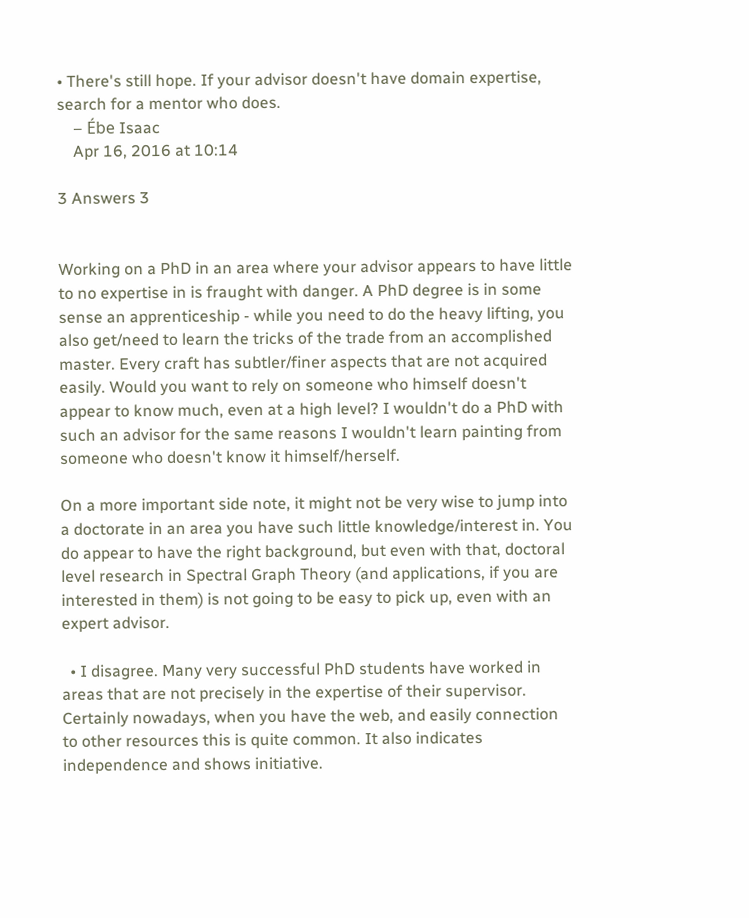• There's still hope. If your advisor doesn't have domain expertise, search for a mentor who does.
    – Ébe Isaac
    Apr 16, 2016 at 10:14

3 Answers 3


Working on a PhD in an area where your advisor appears to have little to no expertise in is fraught with danger. A PhD degree is in some sense an apprenticeship - while you need to do the heavy lifting, you also get/need to learn the tricks of the trade from an accomplished master. Every craft has subtler/finer aspects that are not acquired easily. Would you want to rely on someone who himself doesn't appear to know much, even at a high level? I wouldn't do a PhD with such an advisor for the same reasons I wouldn't learn painting from someone who doesn't know it himself/herself.

On a more important side note, it might not be very wise to jump into a doctorate in an area you have such little knowledge/interest in. You do appear to have the right background, but even with that, doctoral level research in Spectral Graph Theory (and applications, if you are interested in them) is not going to be easy to pick up, even with an expert advisor.

  • I disagree. Many very successful PhD students have worked in areas that are not precisely in the expertise of their supervisor. Certainly nowadays, when you have the web, and easily connection to other resources this is quite common. It also indicates independence and shows initiative.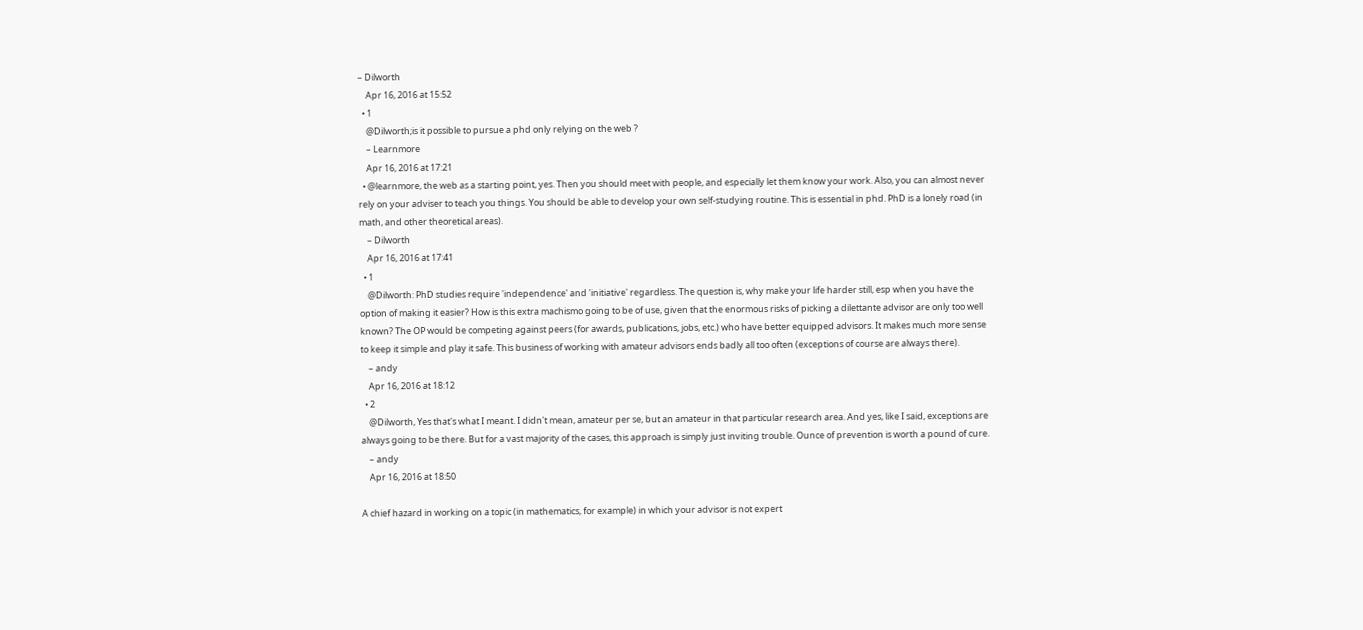– Dilworth
    Apr 16, 2016 at 15:52
  • 1
    @Dilworth;is it possible to pursue a phd only relying on the web ?
    – Learnmore
    Apr 16, 2016 at 17:21
  • @learnmore, the web as a starting point, yes. Then you should meet with people, and especially let them know your work. Also, you can almost never rely on your adviser to teach you things. You should be able to develop your own self-studying routine. This is essential in phd. PhD is a lonely road (in math, and other theoretical areas).
    – Dilworth
    Apr 16, 2016 at 17:41
  • 1
    @Dilworth: PhD studies require 'independence' and 'initiative' regardless. The question is, why make your life harder still, esp when you have the option of making it easier? How is this extra machismo going to be of use, given that the enormous risks of picking a dilettante advisor are only too well known? The OP would be competing against peers (for awards, publications, jobs, etc.) who have better equipped advisors. It makes much more sense to keep it simple and play it safe. This business of working with amateur advisors ends badly all too often (exceptions of course are always there).
    – andy
    Apr 16, 2016 at 18:12
  • 2
    @Dilworth, Yes that's what I meant. I didn't mean, amateur per se, but an amateur in that particular research area. And yes, like I said, exceptions are always going to be there. But for a vast majority of the cases, this approach is simply just inviting trouble. Ounce of prevention is worth a pound of cure.
    – andy
    Apr 16, 2016 at 18:50

A chief hazard in working on a topic (in mathematics, for example) in which your advisor is not expert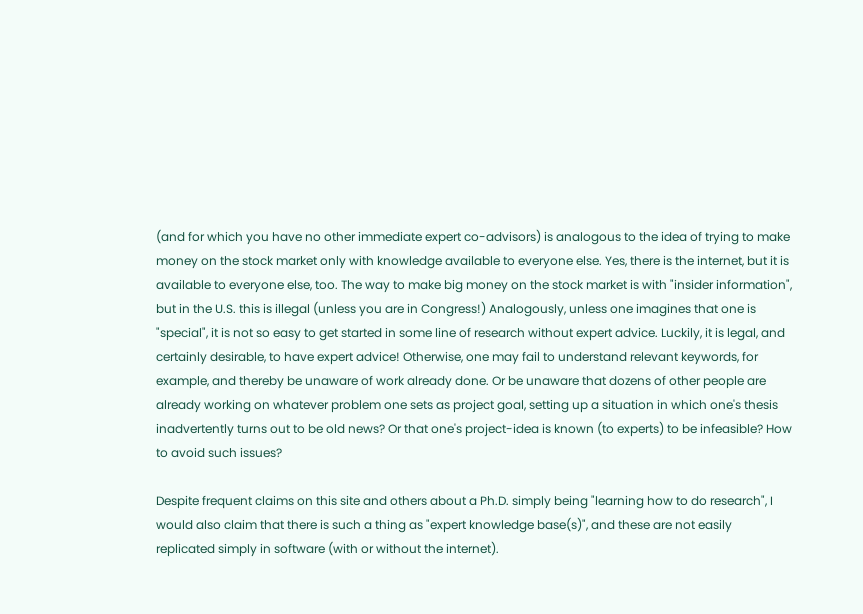(and for which you have no other immediate expert co-advisors) is analogous to the idea of trying to make money on the stock market only with knowledge available to everyone else. Yes, there is the internet, but it is available to everyone else, too. The way to make big money on the stock market is with "insider information", but in the U.S. this is illegal (unless you are in Congress!) Analogously, unless one imagines that one is "special", it is not so easy to get started in some line of research without expert advice. Luckily, it is legal, and certainly desirable, to have expert advice! Otherwise, one may fail to understand relevant keywords, for example, and thereby be unaware of work already done. Or be unaware that dozens of other people are already working on whatever problem one sets as project goal, setting up a situation in which one's thesis inadvertently turns out to be old news? Or that one's project-idea is known (to experts) to be infeasible? How to avoid such issues?

Despite frequent claims on this site and others about a Ph.D. simply being "learning how to do research", I would also claim that there is such a thing as "expert knowledge base(s)", and these are not easily replicated simply in software (with or without the internet).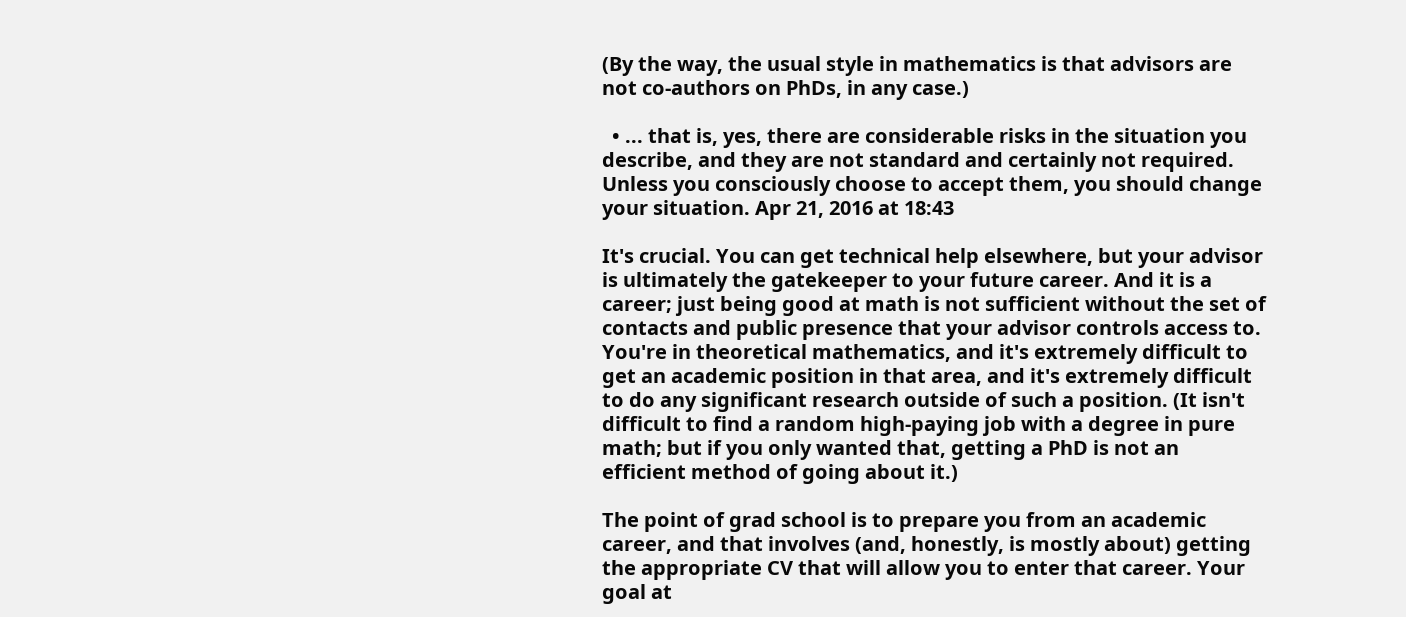(By the way, the usual style in mathematics is that advisors are not co-authors on PhDs, in any case.)

  • ... that is, yes, there are considerable risks in the situation you describe, and they are not standard and certainly not required. Unless you consciously choose to accept them, you should change your situation. Apr 21, 2016 at 18:43

It's crucial. You can get technical help elsewhere, but your advisor is ultimately the gatekeeper to your future career. And it is a career; just being good at math is not sufficient without the set of contacts and public presence that your advisor controls access to. You're in theoretical mathematics, and it's extremely difficult to get an academic position in that area, and it's extremely difficult to do any significant research outside of such a position. (It isn't difficult to find a random high-paying job with a degree in pure math; but if you only wanted that, getting a PhD is not an efficient method of going about it.)

The point of grad school is to prepare you from an academic career, and that involves (and, honestly, is mostly about) getting the appropriate CV that will allow you to enter that career. Your goal at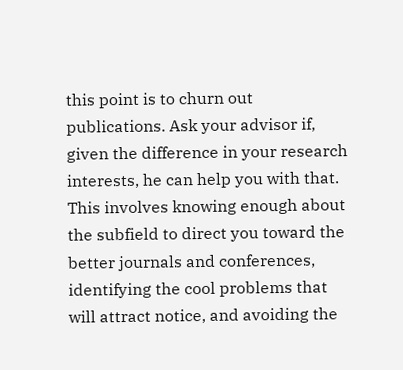this point is to churn out publications. Ask your advisor if, given the difference in your research interests, he can help you with that. This involves knowing enough about the subfield to direct you toward the better journals and conferences, identifying the cool problems that will attract notice, and avoiding the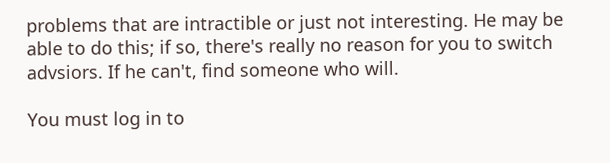problems that are intractible or just not interesting. He may be able to do this; if so, there's really no reason for you to switch advsiors. If he can't, find someone who will.

You must log in to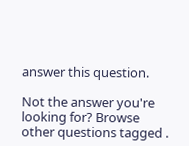answer this question.

Not the answer you're looking for? Browse other questions tagged .